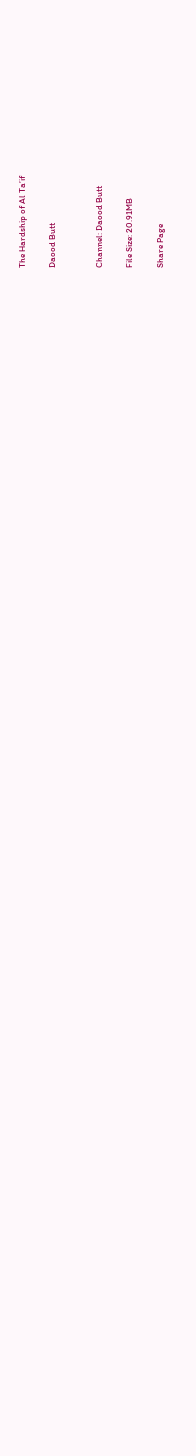The Hardship of Al Ta’if

Daood Butt


Channel: Daood Butt

File Size: 20.91MB

Share Page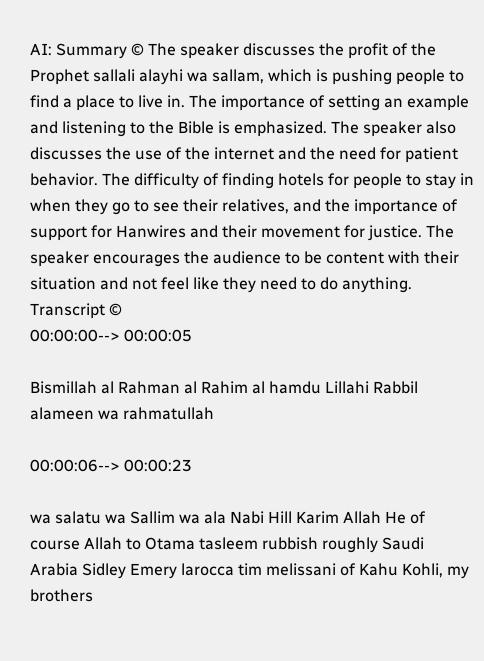AI: Summary © The speaker discusses the profit of the Prophet sallali alayhi wa sallam, which is pushing people to find a place to live in. The importance of setting an example and listening to the Bible is emphasized. The speaker also discusses the use of the internet and the need for patient behavior. The difficulty of finding hotels for people to stay in when they go to see their relatives, and the importance of support for Hanwires and their movement for justice. The speaker encourages the audience to be content with their situation and not feel like they need to do anything.
Transcript ©
00:00:00--> 00:00:05

Bismillah al Rahman al Rahim al hamdu Lillahi Rabbil alameen wa rahmatullah

00:00:06--> 00:00:23

wa salatu wa Sallim wa ala Nabi Hill Karim Allah He of course Allah to Otama tasleem rubbish roughly Saudi Arabia Sidley Emery larocca tim melissani of Kahu Kohli, my brothers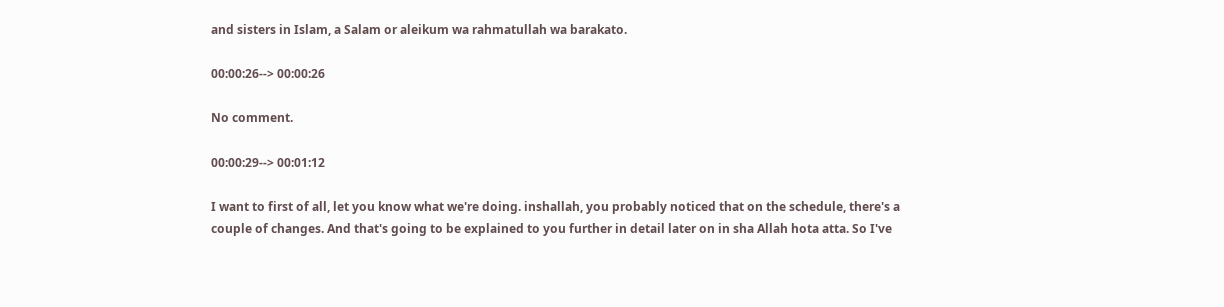and sisters in Islam, a Salam or aleikum wa rahmatullah wa barakato.

00:00:26--> 00:00:26

No comment.

00:00:29--> 00:01:12

I want to first of all, let you know what we're doing. inshallah, you probably noticed that on the schedule, there's a couple of changes. And that's going to be explained to you further in detail later on in sha Allah hota atta. So I've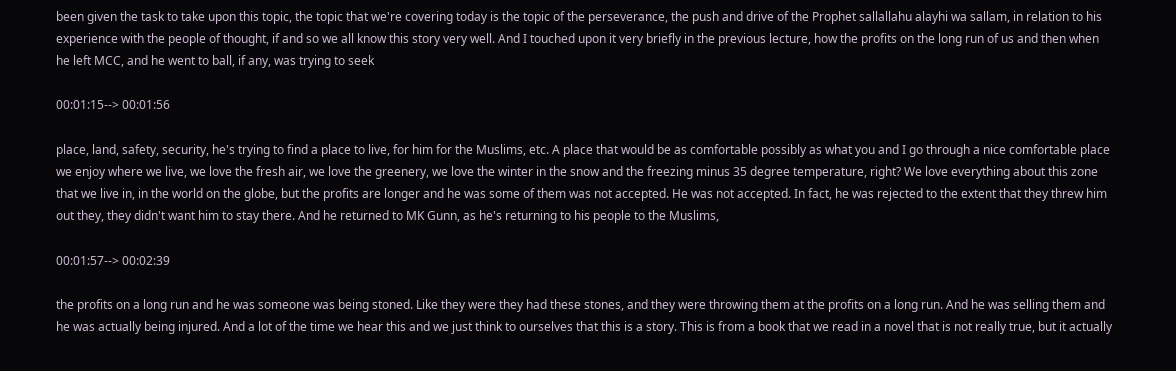been given the task to take upon this topic, the topic that we're covering today is the topic of the perseverance, the push and drive of the Prophet sallallahu alayhi wa sallam, in relation to his experience with the people of thought, if and so we all know this story very well. And I touched upon it very briefly in the previous lecture, how the profits on the long run of us and then when he left MCC, and he went to ball, if any, was trying to seek

00:01:15--> 00:01:56

place, land, safety, security, he's trying to find a place to live, for him for the Muslims, etc. A place that would be as comfortable possibly as what you and I go through a nice comfortable place we enjoy where we live, we love the fresh air, we love the greenery, we love the winter in the snow and the freezing minus 35 degree temperature, right? We love everything about this zone that we live in, in the world on the globe, but the profits are longer and he was some of them was not accepted. He was not accepted. In fact, he was rejected to the extent that they threw him out they, they didn't want him to stay there. And he returned to MK Gunn, as he's returning to his people to the Muslims,

00:01:57--> 00:02:39

the profits on a long run and he was someone was being stoned. Like they were they had these stones, and they were throwing them at the profits on a long run. And he was selling them and he was actually being injured. And a lot of the time we hear this and we just think to ourselves that this is a story. This is from a book that we read in a novel that is not really true, but it actually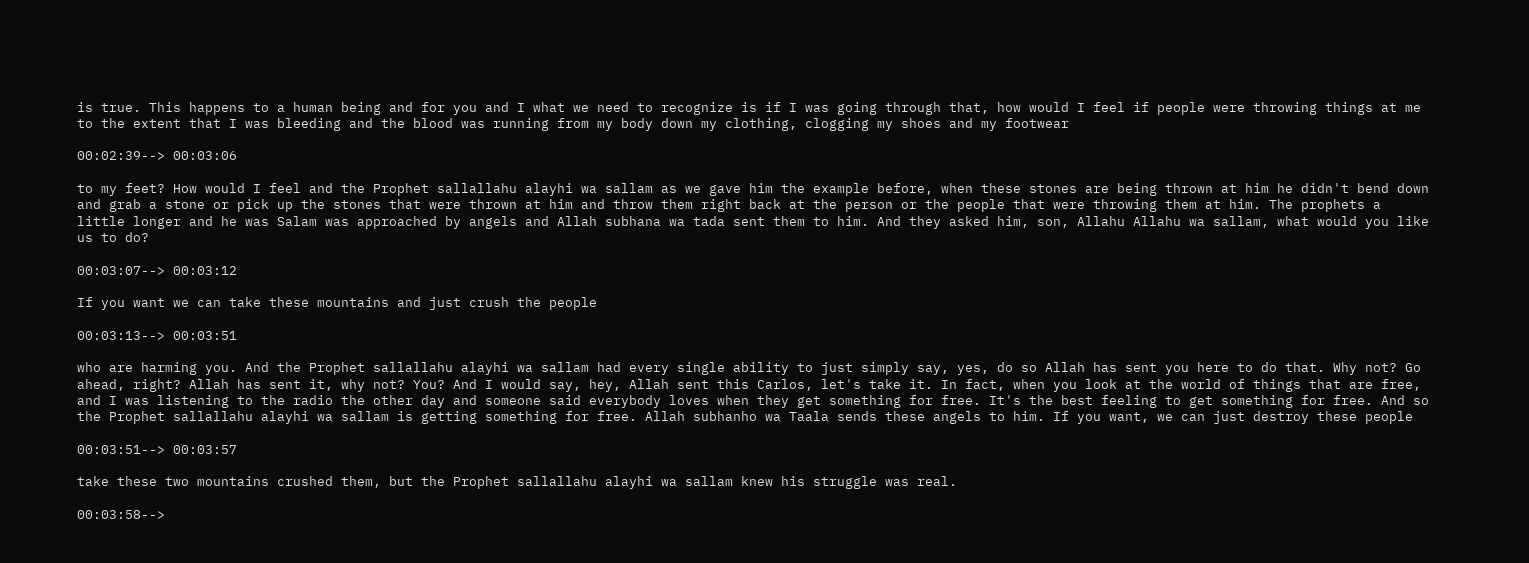is true. This happens to a human being and for you and I what we need to recognize is if I was going through that, how would I feel if people were throwing things at me to the extent that I was bleeding and the blood was running from my body down my clothing, clogging my shoes and my footwear

00:02:39--> 00:03:06

to my feet? How would I feel and the Prophet sallallahu alayhi wa sallam as we gave him the example before, when these stones are being thrown at him he didn't bend down and grab a stone or pick up the stones that were thrown at him and throw them right back at the person or the people that were throwing them at him. The prophets a little longer and he was Salam was approached by angels and Allah subhana wa tada sent them to him. And they asked him, son, Allahu Allahu wa sallam, what would you like us to do?

00:03:07--> 00:03:12

If you want we can take these mountains and just crush the people

00:03:13--> 00:03:51

who are harming you. And the Prophet sallallahu alayhi wa sallam had every single ability to just simply say, yes, do so Allah has sent you here to do that. Why not? Go ahead, right? Allah has sent it, why not? You? And I would say, hey, Allah sent this Carlos, let's take it. In fact, when you look at the world of things that are free, and I was listening to the radio the other day and someone said everybody loves when they get something for free. It's the best feeling to get something for free. And so the Prophet sallallahu alayhi wa sallam is getting something for free. Allah subhanho wa Taala sends these angels to him. If you want, we can just destroy these people

00:03:51--> 00:03:57

take these two mountains crushed them, but the Prophet sallallahu alayhi wa sallam knew his struggle was real.

00:03:58-->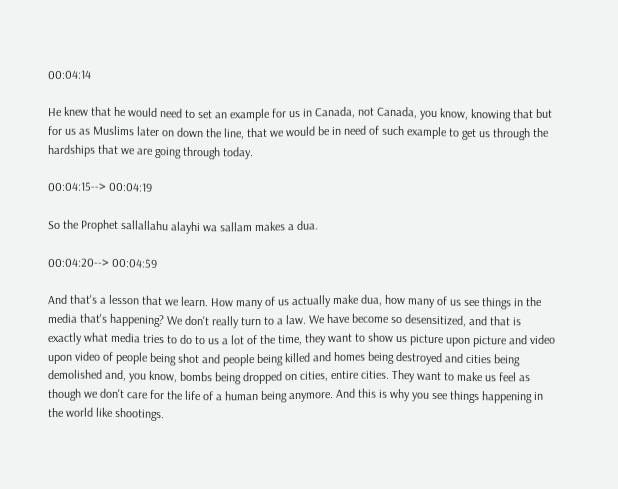00:04:14

He knew that he would need to set an example for us in Canada, not Canada, you know, knowing that but for us as Muslims later on down the line, that we would be in need of such example to get us through the hardships that we are going through today.

00:04:15--> 00:04:19

So the Prophet sallallahu alayhi wa sallam makes a dua.

00:04:20--> 00:04:59

And that's a lesson that we learn. How many of us actually make dua, how many of us see things in the media that's happening? We don't really turn to a law. We have become so desensitized, and that is exactly what media tries to do to us a lot of the time, they want to show us picture upon picture and video upon video of people being shot and people being killed and homes being destroyed and cities being demolished and, you know, bombs being dropped on cities, entire cities. They want to make us feel as though we don't care for the life of a human being anymore. And this is why you see things happening in the world like shootings.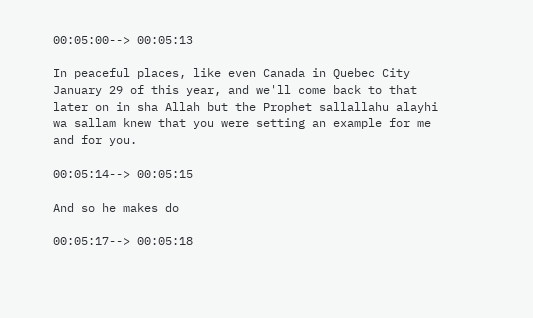00:05:00--> 00:05:13

In peaceful places, like even Canada in Quebec City January 29 of this year, and we'll come back to that later on in sha Allah but the Prophet sallallahu alayhi wa sallam knew that you were setting an example for me and for you.

00:05:14--> 00:05:15

And so he makes do

00:05:17--> 00:05:18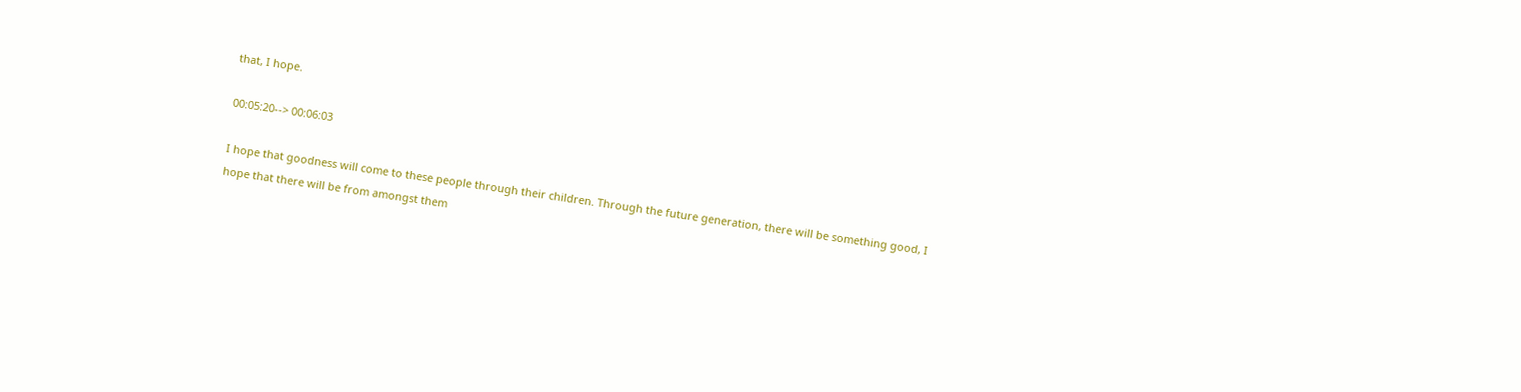that, I hope.

00:05:20--> 00:06:03

I hope that goodness will come to these people through their children. Through the future generation, there will be something good, I hope that there will be from amongst them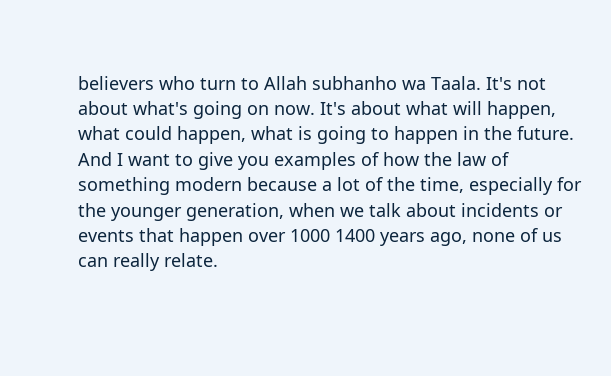believers who turn to Allah subhanho wa Taala. It's not about what's going on now. It's about what will happen, what could happen, what is going to happen in the future. And I want to give you examples of how the law of something modern because a lot of the time, especially for the younger generation, when we talk about incidents or events that happen over 1000 1400 years ago, none of us can really relate.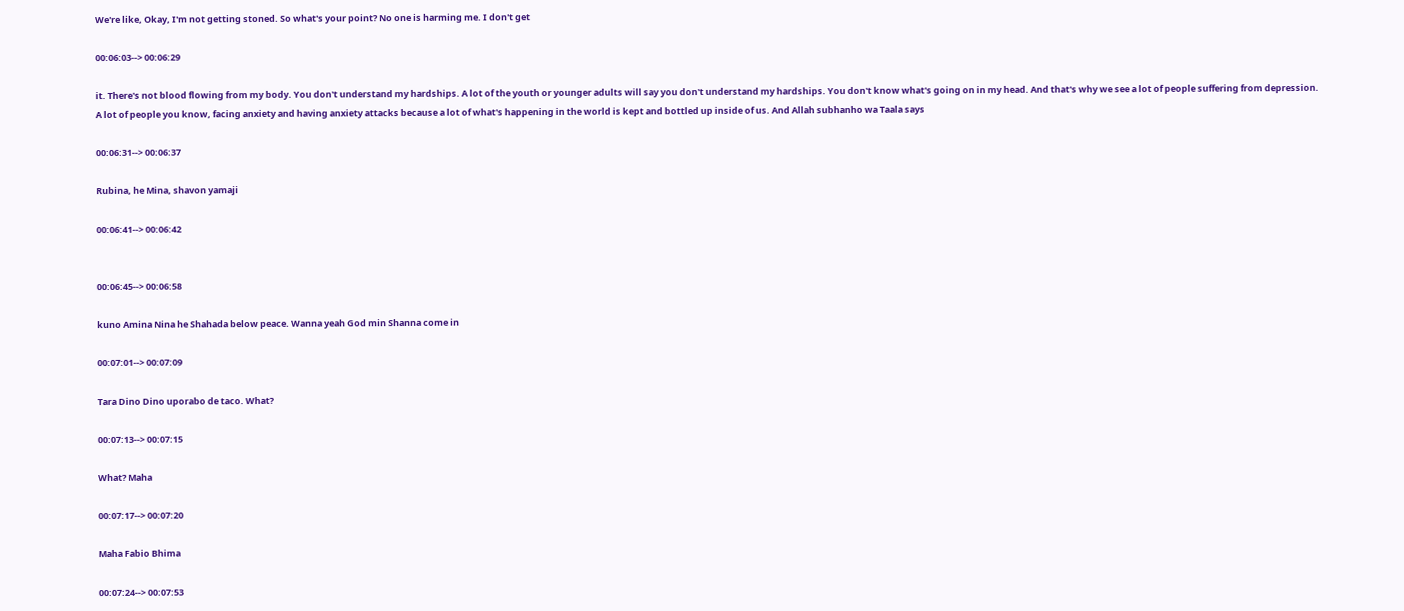We're like, Okay, I'm not getting stoned. So what's your point? No one is harming me. I don't get

00:06:03--> 00:06:29

it. There's not blood flowing from my body. You don't understand my hardships. A lot of the youth or younger adults will say you don't understand my hardships. You don't know what's going on in my head. And that's why we see a lot of people suffering from depression. A lot of people you know, facing anxiety and having anxiety attacks because a lot of what's happening in the world is kept and bottled up inside of us. And Allah subhanho wa Taala says

00:06:31--> 00:06:37

Rubina, he Mina, shavon yamaji

00:06:41--> 00:06:42


00:06:45--> 00:06:58

kuno Amina Nina he Shahada below peace. Wanna yeah God min Shanna come in

00:07:01--> 00:07:09

Tara Dino Dino uporabo de taco. What?

00:07:13--> 00:07:15

What? Maha

00:07:17--> 00:07:20

Maha Fabio Bhima

00:07:24--> 00:07:53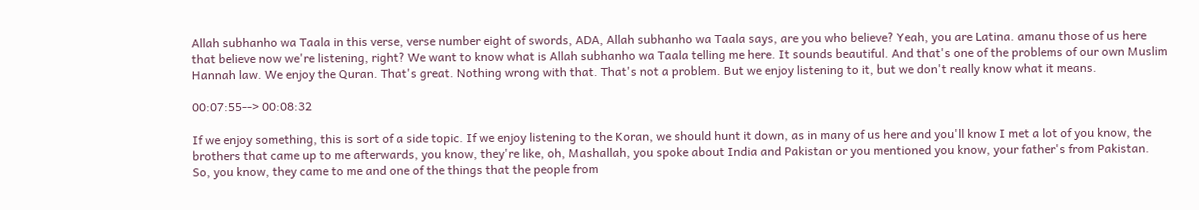Allah subhanho wa Taala in this verse, verse number eight of swords, ADA, Allah subhanho wa Taala says, are you who believe? Yeah, you are Latina. amanu those of us here that believe now we're listening, right? We want to know what is Allah subhanho wa Taala telling me here. It sounds beautiful. And that's one of the problems of our own Muslim Hannah law. We enjoy the Quran. That's great. Nothing wrong with that. That's not a problem. But we enjoy listening to it, but we don't really know what it means.

00:07:55--> 00:08:32

If we enjoy something, this is sort of a side topic. If we enjoy listening to the Koran, we should hunt it down, as in many of us here and you'll know I met a lot of you know, the brothers that came up to me afterwards, you know, they're like, oh, Mashallah, you spoke about India and Pakistan or you mentioned you know, your father's from Pakistan. So, you know, they came to me and one of the things that the people from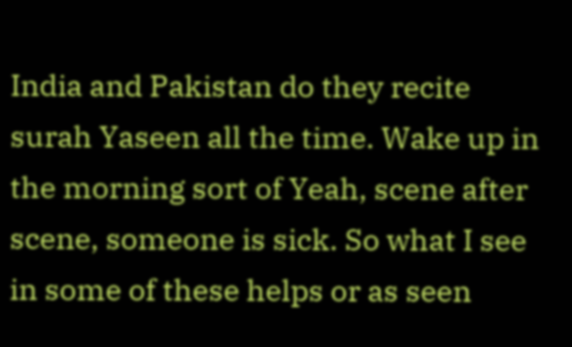India and Pakistan do they recite surah Yaseen all the time. Wake up in the morning sort of Yeah, scene after scene, someone is sick. So what I see in some of these helps or as seen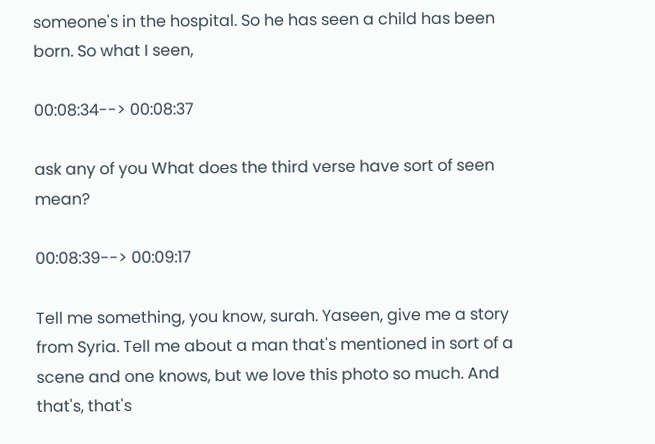someone's in the hospital. So he has seen a child has been born. So what I seen,

00:08:34--> 00:08:37

ask any of you What does the third verse have sort of seen mean?

00:08:39--> 00:09:17

Tell me something, you know, surah. Yaseen, give me a story from Syria. Tell me about a man that's mentioned in sort of a scene and one knows, but we love this photo so much. And that's, that's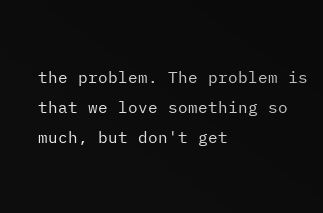the problem. The problem is that we love something so much, but don't get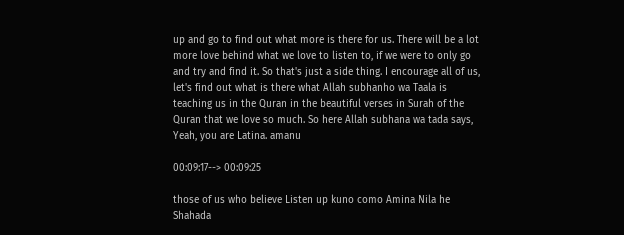up and go to find out what more is there for us. There will be a lot more love behind what we love to listen to, if we were to only go and try and find it. So that's just a side thing. I encourage all of us, let's find out what is there what Allah subhanho wa Taala is teaching us in the Quran in the beautiful verses in Surah of the Quran that we love so much. So here Allah subhana wa tada says, Yeah, you are Latina. amanu

00:09:17--> 00:09:25

those of us who believe Listen up kuno como Amina Nila he Shahada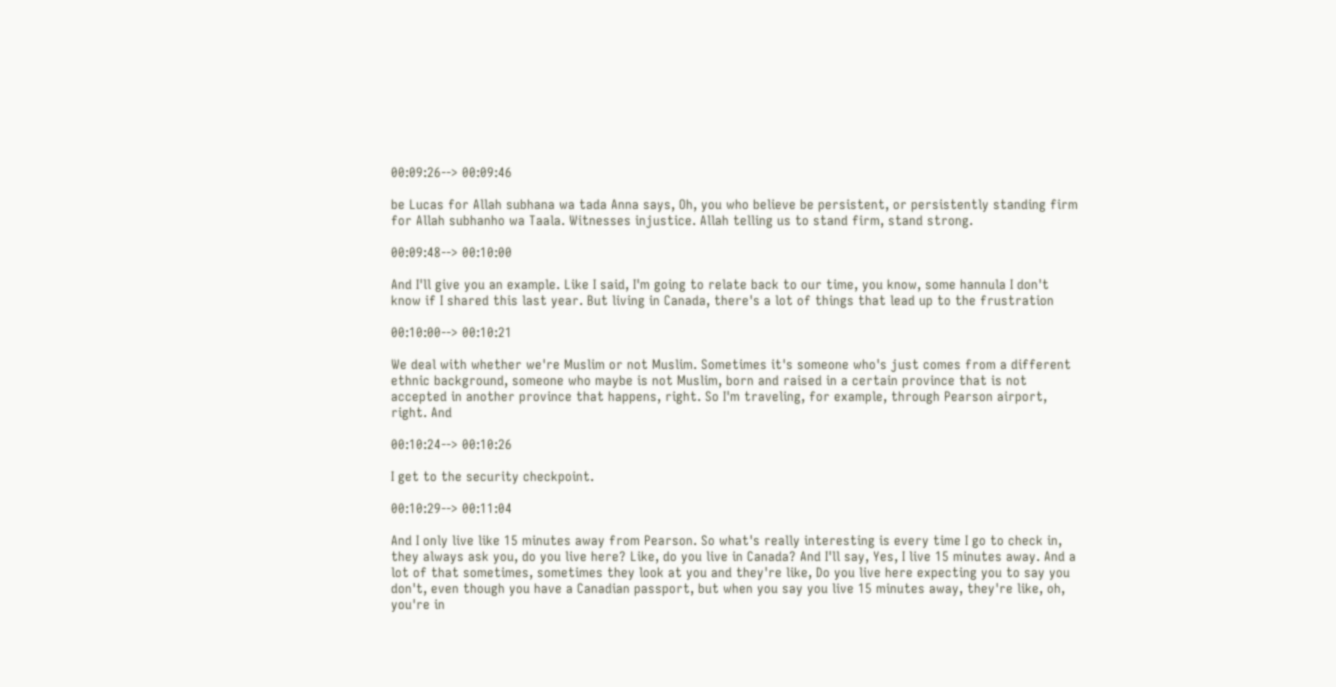00:09:26--> 00:09:46

be Lucas for Allah subhana wa tada Anna says, Oh, you who believe be persistent, or persistently standing firm for Allah subhanho wa Taala. Witnesses injustice. Allah telling us to stand firm, stand strong.

00:09:48--> 00:10:00

And I'll give you an example. Like I said, I'm going to relate back to our time, you know, some hannula I don't know if I shared this last year. But living in Canada, there's a lot of things that lead up to the frustration

00:10:00--> 00:10:21

We deal with whether we're Muslim or not Muslim. Sometimes it's someone who's just comes from a different ethnic background, someone who maybe is not Muslim, born and raised in a certain province that is not accepted in another province that happens, right. So I'm traveling, for example, through Pearson airport, right. And

00:10:24--> 00:10:26

I get to the security checkpoint.

00:10:29--> 00:11:04

And I only live like 15 minutes away from Pearson. So what's really interesting is every time I go to check in, they always ask you, do you live here? Like, do you live in Canada? And I'll say, Yes, I live 15 minutes away. And a lot of that sometimes, sometimes they look at you and they're like, Do you live here expecting you to say you don't, even though you have a Canadian passport, but when you say you live 15 minutes away, they're like, oh, you're in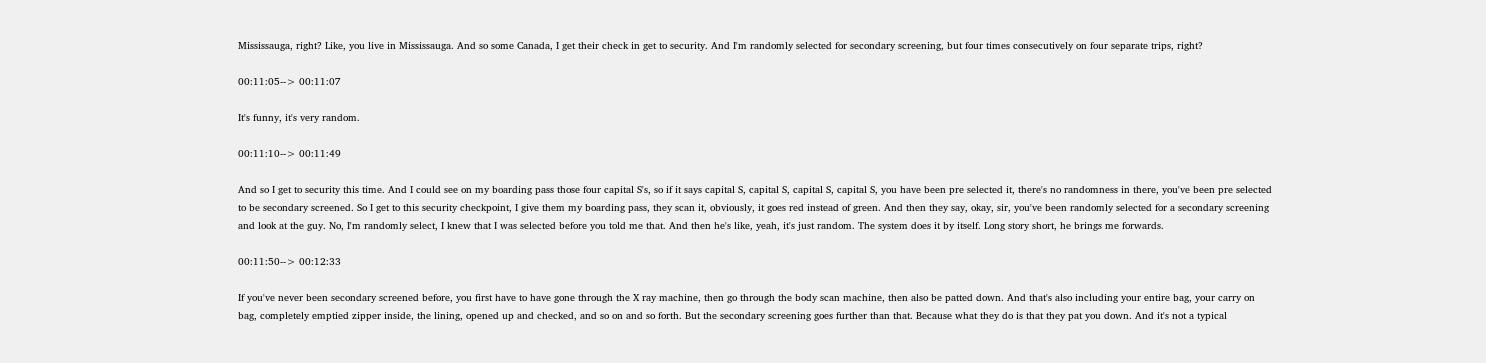Mississauga, right? Like, you live in Mississauga. And so some Canada, I get their check in get to security. And I'm randomly selected for secondary screening, but four times consecutively on four separate trips, right?

00:11:05--> 00:11:07

It's funny, it's very random.

00:11:10--> 00:11:49

And so I get to security this time. And I could see on my boarding pass those four capital S's, so if it says capital S, capital S, capital S, capital S, you have been pre selected it, there's no randomness in there, you've been pre selected to be secondary screened. So I get to this security checkpoint, I give them my boarding pass, they scan it, obviously, it goes red instead of green. And then they say, okay, sir, you've been randomly selected for a secondary screening and look at the guy. No, I'm randomly select, I knew that I was selected before you told me that. And then he's like, yeah, it's just random. The system does it by itself. Long story short, he brings me forwards.

00:11:50--> 00:12:33

If you've never been secondary screened before, you first have to have gone through the X ray machine, then go through the body scan machine, then also be patted down. And that's also including your entire bag, your carry on bag, completely emptied zipper inside, the lining, opened up and checked, and so on and so forth. But the secondary screening goes further than that. Because what they do is that they pat you down. And it's not a typical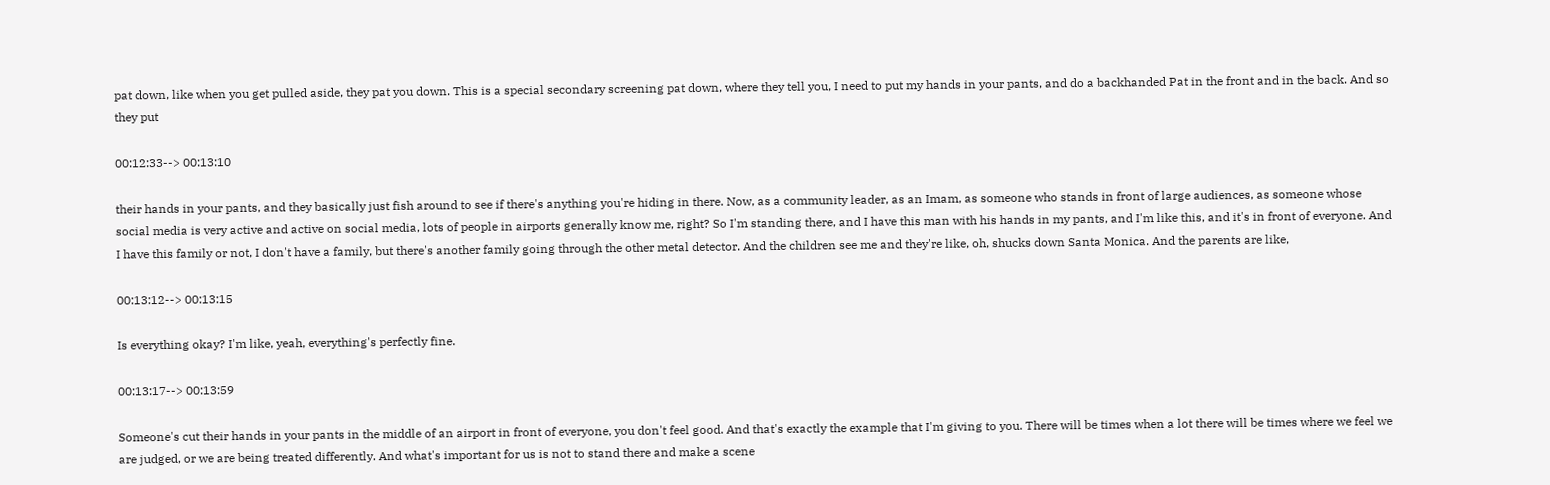pat down, like when you get pulled aside, they pat you down. This is a special secondary screening pat down, where they tell you, I need to put my hands in your pants, and do a backhanded Pat in the front and in the back. And so they put

00:12:33--> 00:13:10

their hands in your pants, and they basically just fish around to see if there's anything you're hiding in there. Now, as a community leader, as an Imam, as someone who stands in front of large audiences, as someone whose social media is very active and active on social media, lots of people in airports generally know me, right? So I'm standing there, and I have this man with his hands in my pants, and I'm like this, and it's in front of everyone. And I have this family or not, I don't have a family, but there's another family going through the other metal detector. And the children see me and they're like, oh, shucks down Santa Monica. And the parents are like,

00:13:12--> 00:13:15

Is everything okay? I'm like, yeah, everything's perfectly fine.

00:13:17--> 00:13:59

Someone's cut their hands in your pants in the middle of an airport in front of everyone, you don't feel good. And that's exactly the example that I'm giving to you. There will be times when a lot there will be times where we feel we are judged, or we are being treated differently. And what's important for us is not to stand there and make a scene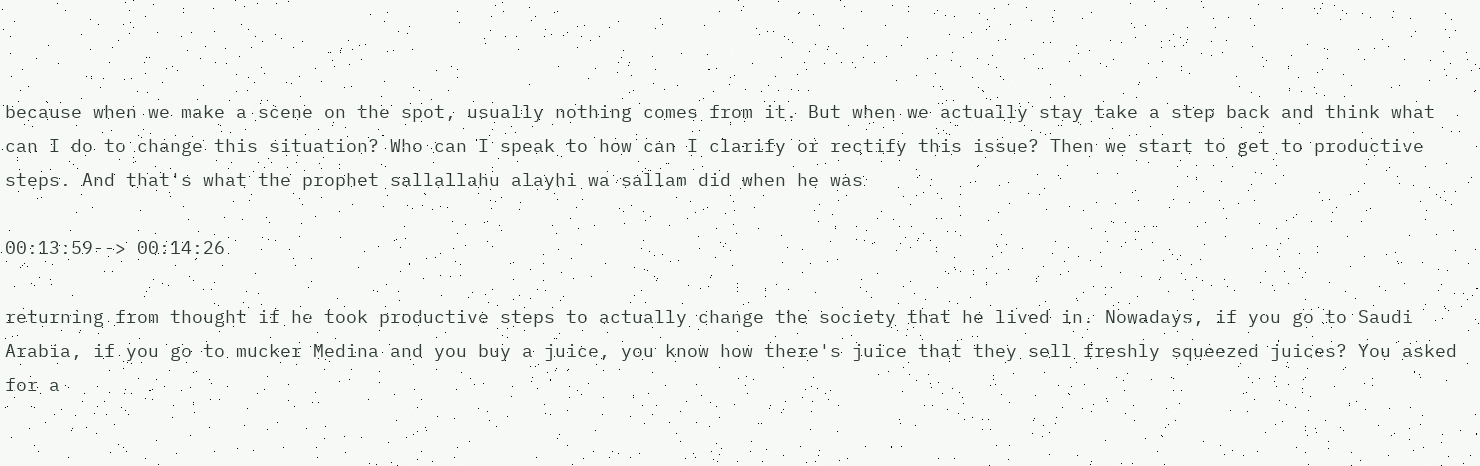because when we make a scene on the spot, usually nothing comes from it. But when we actually stay take a step back and think what can I do to change this situation? Who can I speak to how can I clarify or rectify this issue? Then we start to get to productive steps. And that's what the prophet sallallahu alayhi wa sallam did when he was

00:13:59--> 00:14:26

returning from thought if he took productive steps to actually change the society that he lived in. Nowadays, if you go to Saudi Arabia, if you go to mucker Medina and you buy a juice, you know how there's juice that they sell freshly squeezed juices? You asked for a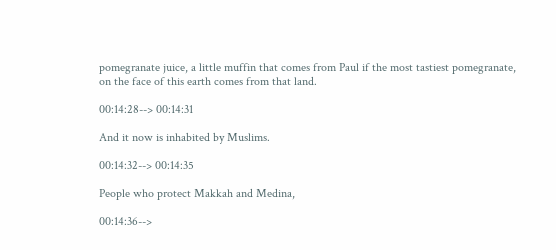pomegranate juice, a little muffin that comes from Paul if the most tastiest pomegranate, on the face of this earth comes from that land.

00:14:28--> 00:14:31

And it now is inhabited by Muslims.

00:14:32--> 00:14:35

People who protect Makkah and Medina,

00:14:36-->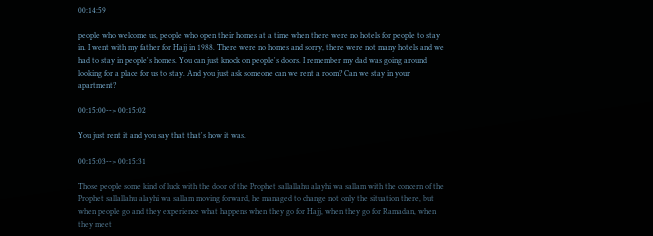00:14:59

people who welcome us, people who open their homes at a time when there were no hotels for people to stay in. I went with my father for Hajj in 1988. There were no homes and sorry, there were not many hotels and we had to stay in people's homes. You can just knock on people's doors. I remember my dad was going around looking for a place for us to stay. And you just ask someone can we rent a room? Can we stay in your apartment?

00:15:00--> 00:15:02

You just rent it and you say that that's how it was.

00:15:03--> 00:15:31

Those people some kind of luck with the door of the Prophet sallallahu alayhi wa sallam with the concern of the Prophet sallallahu alayhi wa sallam moving forward, he managed to change not only the situation there, but when people go and they experience what happens when they go for Hajj, when they go for Ramadan, when they meet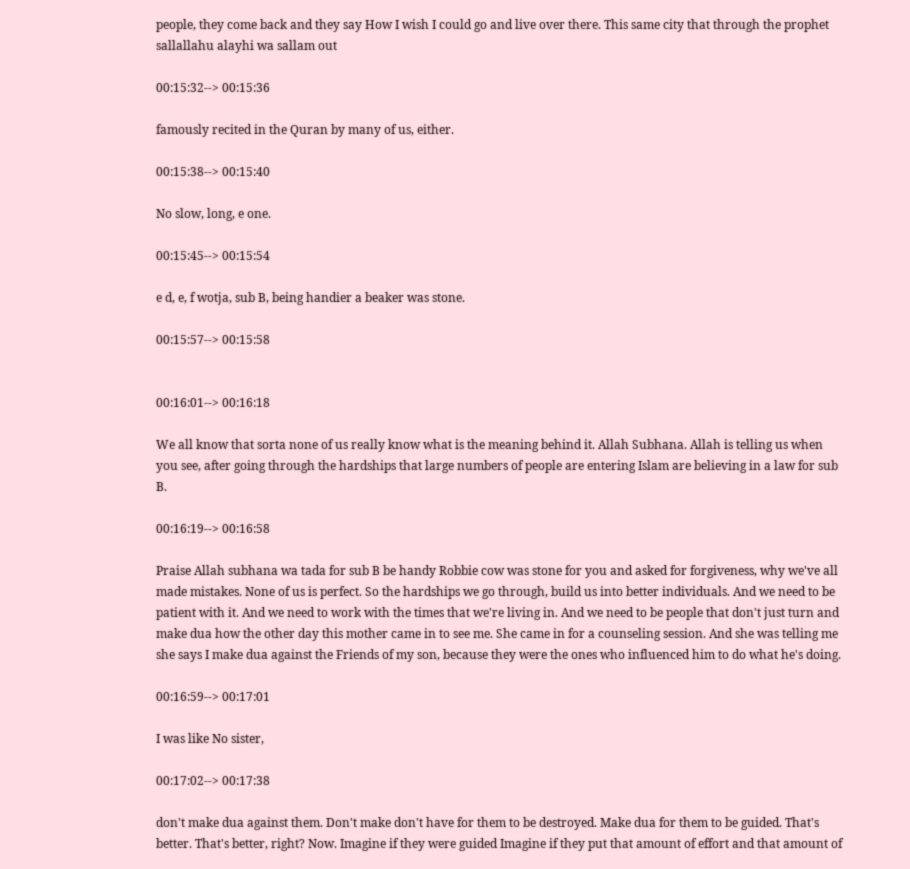people, they come back and they say How I wish I could go and live over there. This same city that through the prophet sallallahu alayhi wa sallam out

00:15:32--> 00:15:36

famously recited in the Quran by many of us, either.

00:15:38--> 00:15:40

No slow, long, e one.

00:15:45--> 00:15:54

e d, e, f wotja, sub B, being handier a beaker was stone.

00:15:57--> 00:15:58


00:16:01--> 00:16:18

We all know that sorta none of us really know what is the meaning behind it. Allah Subhana. Allah is telling us when you see, after going through the hardships that large numbers of people are entering Islam are believing in a law for sub B.

00:16:19--> 00:16:58

Praise Allah subhana wa tada for sub B be handy Robbie cow was stone for you and asked for forgiveness, why we've all made mistakes. None of us is perfect. So the hardships we go through, build us into better individuals. And we need to be patient with it. And we need to work with the times that we're living in. And we need to be people that don't just turn and make dua how the other day this mother came in to see me. She came in for a counseling session. And she was telling me she says I make dua against the Friends of my son, because they were the ones who influenced him to do what he's doing.

00:16:59--> 00:17:01

I was like No sister,

00:17:02--> 00:17:38

don't make dua against them. Don't make don't have for them to be destroyed. Make dua for them to be guided. That's better. That's better, right? Now. Imagine if they were guided Imagine if they put that amount of effort and that amount of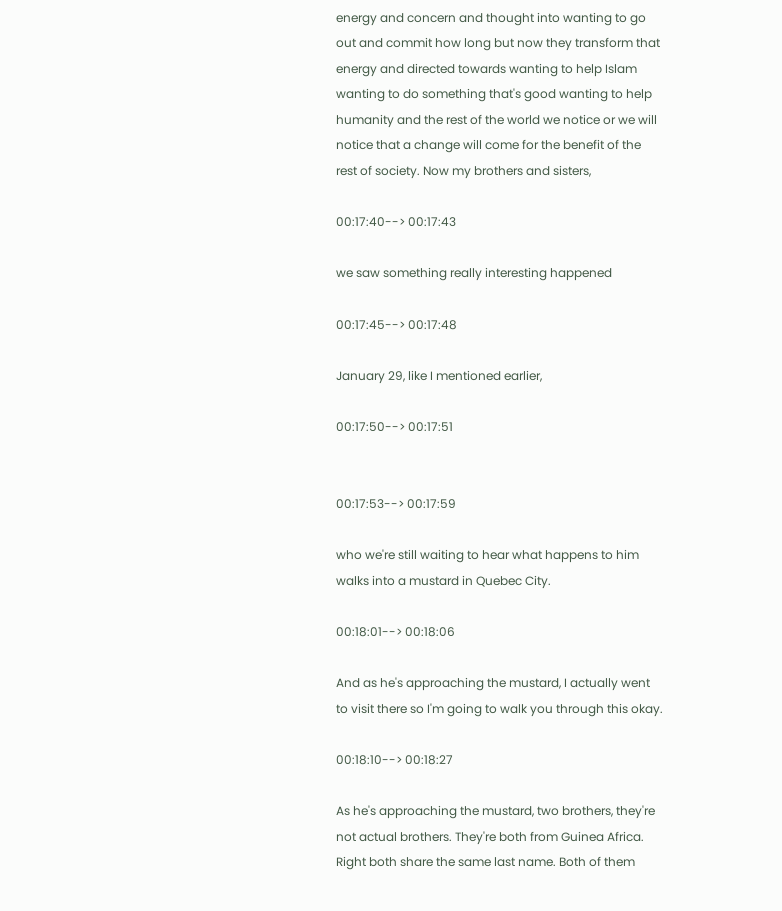energy and concern and thought into wanting to go out and commit how long but now they transform that energy and directed towards wanting to help Islam wanting to do something that's good wanting to help humanity and the rest of the world we notice or we will notice that a change will come for the benefit of the rest of society. Now my brothers and sisters,

00:17:40--> 00:17:43

we saw something really interesting happened

00:17:45--> 00:17:48

January 29, like I mentioned earlier,

00:17:50--> 00:17:51


00:17:53--> 00:17:59

who we're still waiting to hear what happens to him walks into a mustard in Quebec City.

00:18:01--> 00:18:06

And as he's approaching the mustard, I actually went to visit there so I'm going to walk you through this okay.

00:18:10--> 00:18:27

As he's approaching the mustard, two brothers, they're not actual brothers. They're both from Guinea Africa. Right both share the same last name. Both of them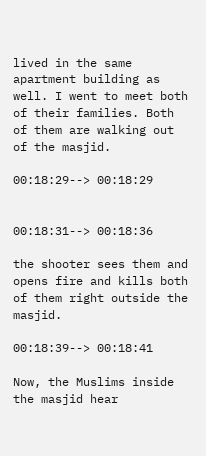lived in the same apartment building as well. I went to meet both of their families. Both of them are walking out of the masjid.

00:18:29--> 00:18:29


00:18:31--> 00:18:36

the shooter sees them and opens fire and kills both of them right outside the masjid.

00:18:39--> 00:18:41

Now, the Muslims inside the masjid hear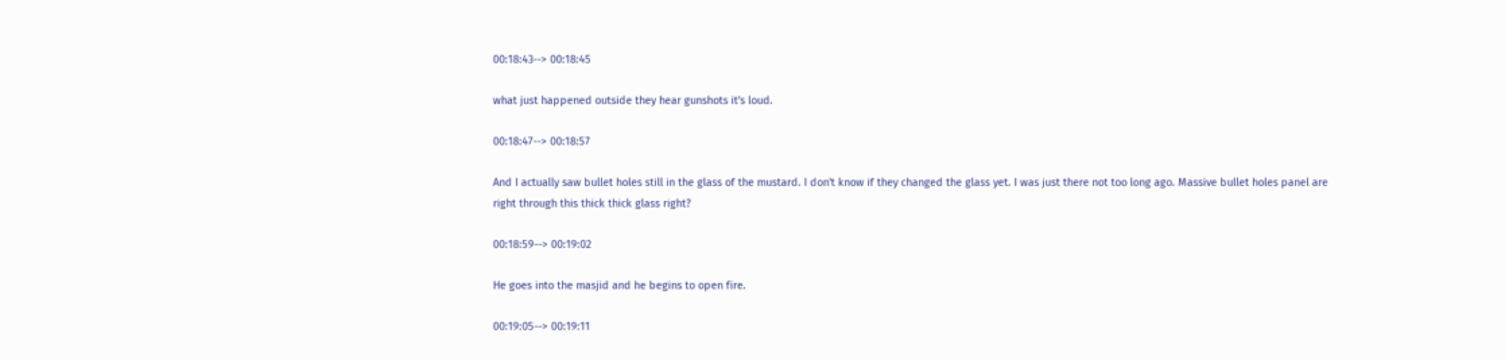00:18:43--> 00:18:45

what just happened outside they hear gunshots it's loud.

00:18:47--> 00:18:57

And I actually saw bullet holes still in the glass of the mustard. I don't know if they changed the glass yet. I was just there not too long ago. Massive bullet holes panel are right through this thick thick glass right?

00:18:59--> 00:19:02

He goes into the masjid and he begins to open fire.

00:19:05--> 00:19:11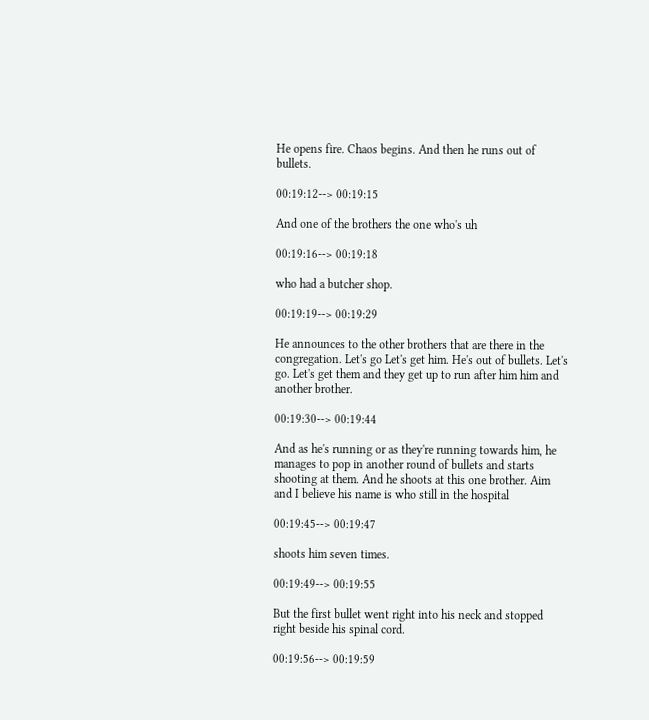He opens fire. Chaos begins. And then he runs out of bullets.

00:19:12--> 00:19:15

And one of the brothers the one who's uh

00:19:16--> 00:19:18

who had a butcher shop.

00:19:19--> 00:19:29

He announces to the other brothers that are there in the congregation. Let's go Let's get him. He's out of bullets. Let's go. Let's get them and they get up to run after him him and another brother.

00:19:30--> 00:19:44

And as he's running or as they're running towards him, he manages to pop in another round of bullets and starts shooting at them. And he shoots at this one brother. Aim and I believe his name is who still in the hospital

00:19:45--> 00:19:47

shoots him seven times.

00:19:49--> 00:19:55

But the first bullet went right into his neck and stopped right beside his spinal cord.

00:19:56--> 00:19:59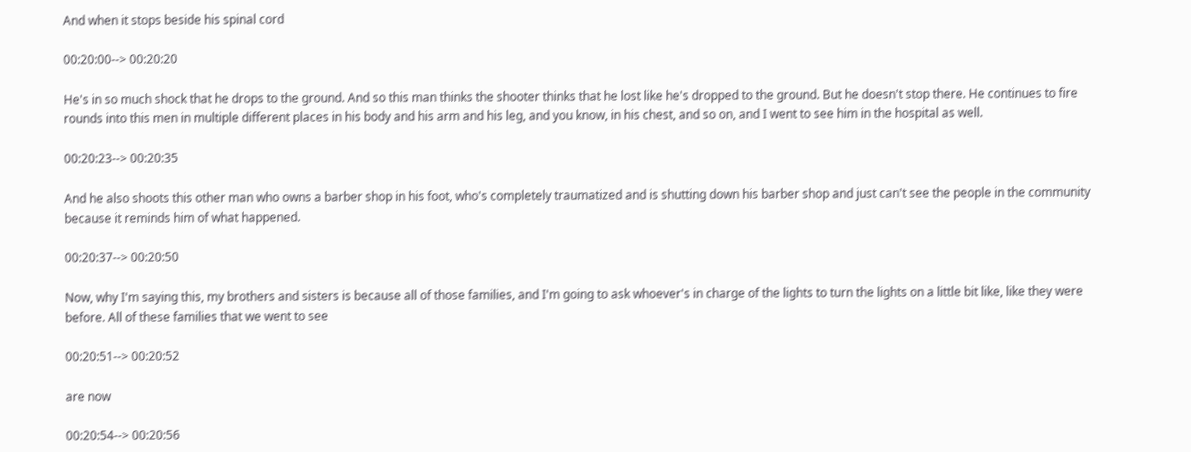And when it stops beside his spinal cord

00:20:00--> 00:20:20

He's in so much shock that he drops to the ground. And so this man thinks the shooter thinks that he lost like he's dropped to the ground. But he doesn't stop there. He continues to fire rounds into this men in multiple different places in his body and his arm and his leg, and you know, in his chest, and so on, and I went to see him in the hospital as well.

00:20:23--> 00:20:35

And he also shoots this other man who owns a barber shop in his foot, who's completely traumatized and is shutting down his barber shop and just can't see the people in the community because it reminds him of what happened.

00:20:37--> 00:20:50

Now, why I'm saying this, my brothers and sisters is because all of those families, and I'm going to ask whoever's in charge of the lights to turn the lights on a little bit like, like they were before. All of these families that we went to see

00:20:51--> 00:20:52

are now

00:20:54--> 00:20:56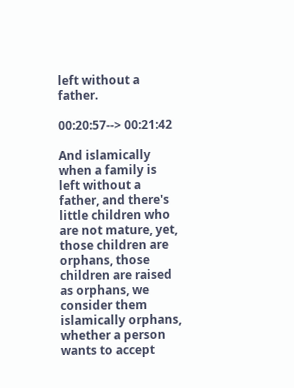left without a father.

00:20:57--> 00:21:42

And islamically when a family is left without a father, and there's little children who are not mature, yet, those children are orphans, those children are raised as orphans, we consider them islamically orphans, whether a person wants to accept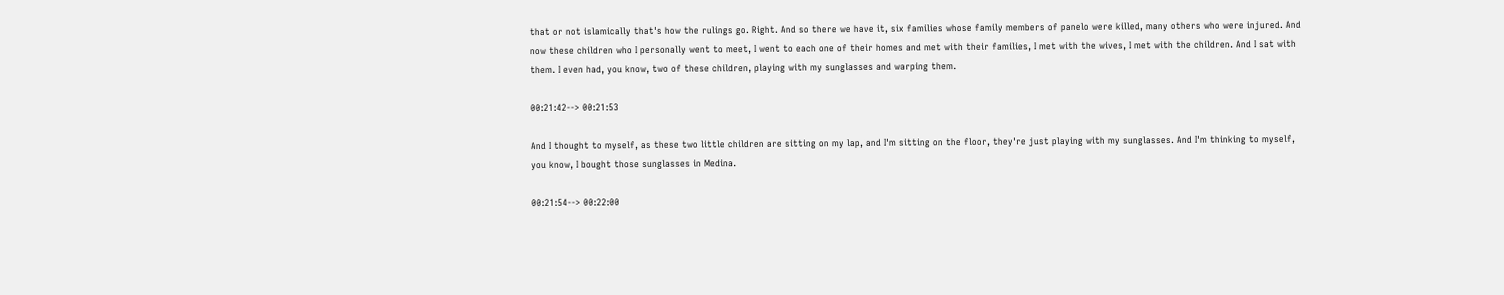that or not islamically that's how the rulings go. Right. And so there we have it, six families whose family members of panelo were killed, many others who were injured. And now these children who I personally went to meet, I went to each one of their homes and met with their families, I met with the wives, I met with the children. And I sat with them. I even had, you know, two of these children, playing with my sunglasses and warping them.

00:21:42--> 00:21:53

And I thought to myself, as these two little children are sitting on my lap, and I'm sitting on the floor, they're just playing with my sunglasses. And I'm thinking to myself, you know, I bought those sunglasses in Medina.

00:21:54--> 00:22:00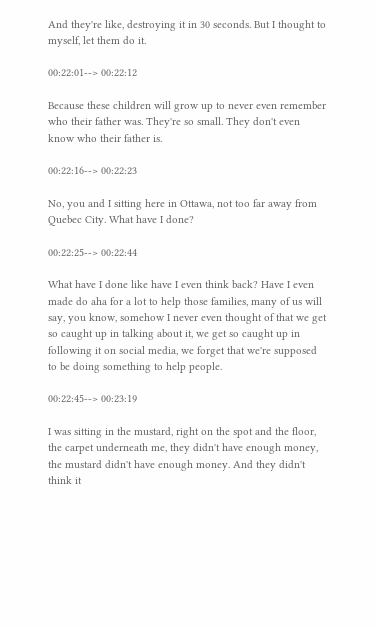And they're like, destroying it in 30 seconds. But I thought to myself, let them do it.

00:22:01--> 00:22:12

Because these children will grow up to never even remember who their father was. They're so small. They don't even know who their father is.

00:22:16--> 00:22:23

No, you and I sitting here in Ottawa, not too far away from Quebec City. What have I done?

00:22:25--> 00:22:44

What have I done like have I even think back? Have I even made do aha for a lot to help those families, many of us will say, you know, somehow I never even thought of that we get so caught up in talking about it, we get so caught up in following it on social media, we forget that we're supposed to be doing something to help people.

00:22:45--> 00:23:19

I was sitting in the mustard, right on the spot and the floor, the carpet underneath me, they didn't have enough money, the mustard didn't have enough money. And they didn't think it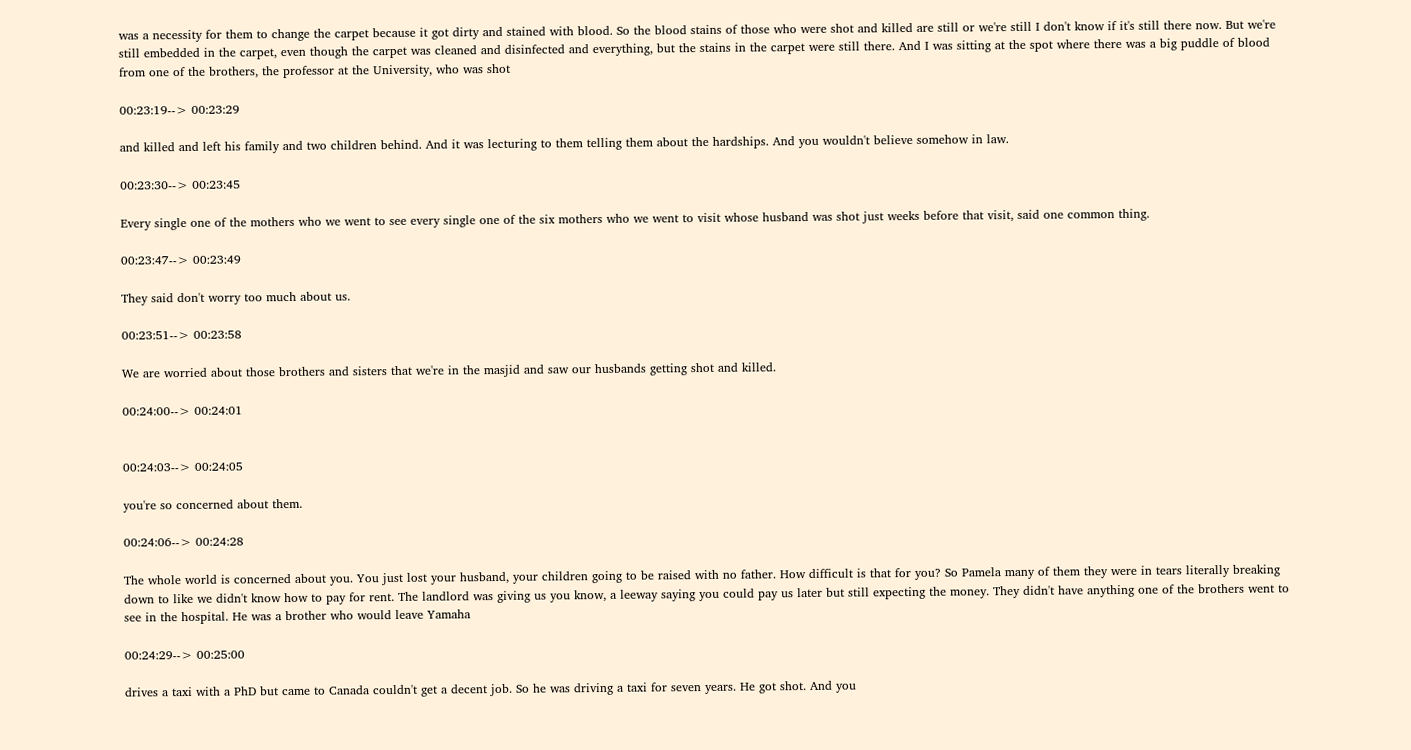was a necessity for them to change the carpet because it got dirty and stained with blood. So the blood stains of those who were shot and killed are still or we're still I don't know if it's still there now. But we're still embedded in the carpet, even though the carpet was cleaned and disinfected and everything, but the stains in the carpet were still there. And I was sitting at the spot where there was a big puddle of blood from one of the brothers, the professor at the University, who was shot

00:23:19--> 00:23:29

and killed and left his family and two children behind. And it was lecturing to them telling them about the hardships. And you wouldn't believe somehow in law.

00:23:30--> 00:23:45

Every single one of the mothers who we went to see every single one of the six mothers who we went to visit whose husband was shot just weeks before that visit, said one common thing.

00:23:47--> 00:23:49

They said don't worry too much about us.

00:23:51--> 00:23:58

We are worried about those brothers and sisters that we're in the masjid and saw our husbands getting shot and killed.

00:24:00--> 00:24:01


00:24:03--> 00:24:05

you're so concerned about them.

00:24:06--> 00:24:28

The whole world is concerned about you. You just lost your husband, your children going to be raised with no father. How difficult is that for you? So Pamela many of them they were in tears literally breaking down to like we didn't know how to pay for rent. The landlord was giving us you know, a leeway saying you could pay us later but still expecting the money. They didn't have anything one of the brothers went to see in the hospital. He was a brother who would leave Yamaha

00:24:29--> 00:25:00

drives a taxi with a PhD but came to Canada couldn't get a decent job. So he was driving a taxi for seven years. He got shot. And you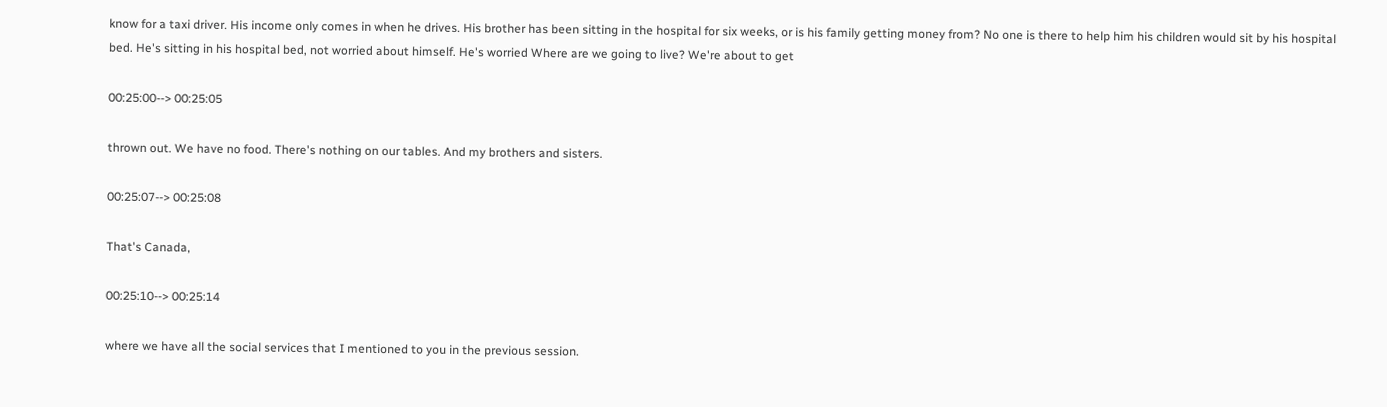know for a taxi driver. His income only comes in when he drives. His brother has been sitting in the hospital for six weeks, or is his family getting money from? No one is there to help him his children would sit by his hospital bed. He's sitting in his hospital bed, not worried about himself. He's worried Where are we going to live? We're about to get

00:25:00--> 00:25:05

thrown out. We have no food. There's nothing on our tables. And my brothers and sisters.

00:25:07--> 00:25:08

That's Canada,

00:25:10--> 00:25:14

where we have all the social services that I mentioned to you in the previous session.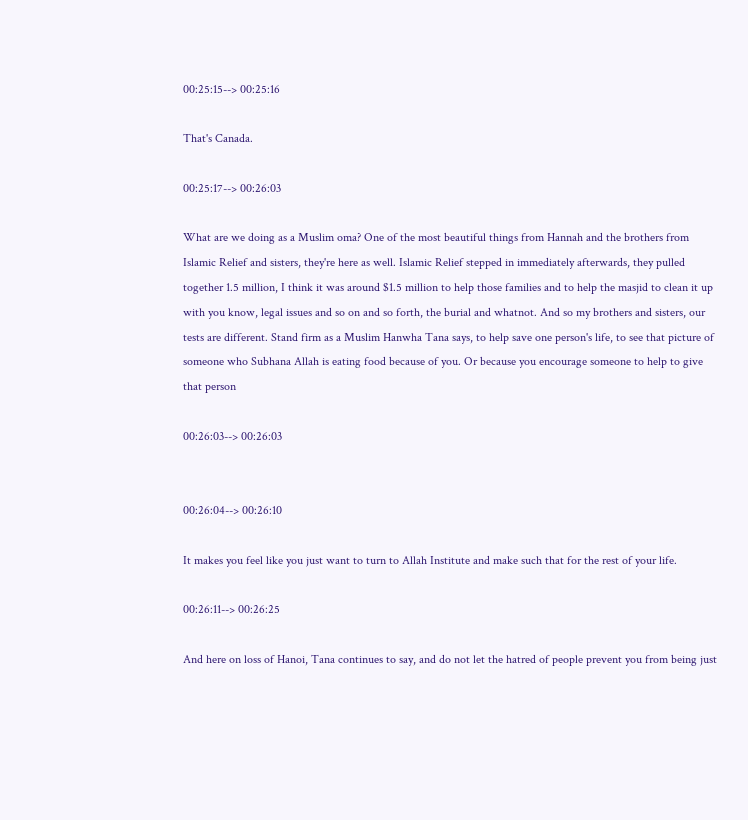00:25:15--> 00:25:16

That's Canada.

00:25:17--> 00:26:03

What are we doing as a Muslim oma? One of the most beautiful things from Hannah and the brothers from Islamic Relief and sisters, they're here as well. Islamic Relief stepped in immediately afterwards, they pulled together 1.5 million, I think it was around $1.5 million to help those families and to help the masjid to clean it up with you know, legal issues and so on and so forth, the burial and whatnot. And so my brothers and sisters, our tests are different. Stand firm as a Muslim Hanwha Tana says, to help save one person's life, to see that picture of someone who Subhana Allah is eating food because of you. Or because you encourage someone to help to give that person

00:26:03--> 00:26:03


00:26:04--> 00:26:10

It makes you feel like you just want to turn to Allah Institute and make such that for the rest of your life.

00:26:11--> 00:26:25

And here on loss of Hanoi, Tana continues to say, and do not let the hatred of people prevent you from being just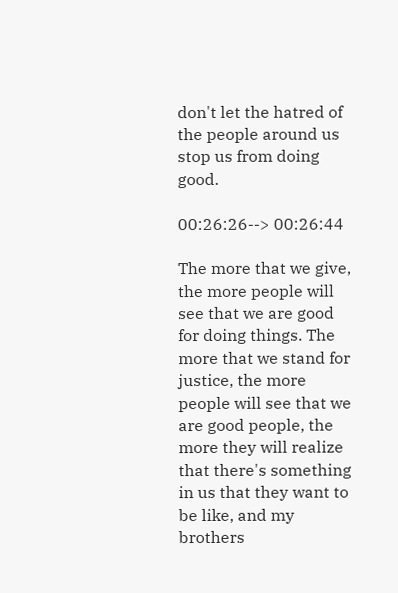don't let the hatred of the people around us stop us from doing good.

00:26:26--> 00:26:44

The more that we give, the more people will see that we are good for doing things. The more that we stand for justice, the more people will see that we are good people, the more they will realize that there's something in us that they want to be like, and my brothers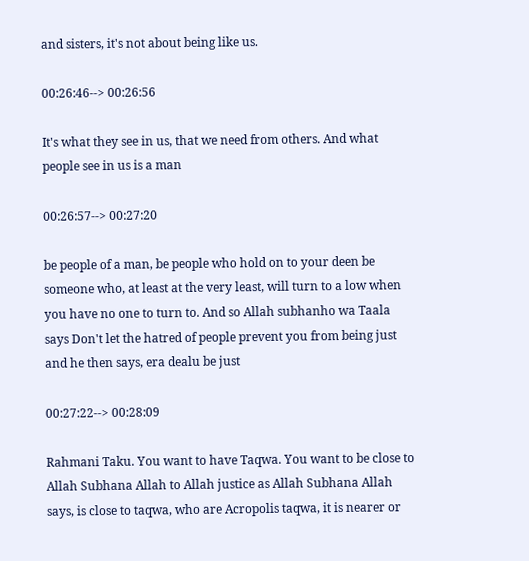and sisters, it's not about being like us.

00:26:46--> 00:26:56

It's what they see in us, that we need from others. And what people see in us is a man

00:26:57--> 00:27:20

be people of a man, be people who hold on to your deen be someone who, at least at the very least, will turn to a low when you have no one to turn to. And so Allah subhanho wa Taala says Don't let the hatred of people prevent you from being just and he then says, era dealu be just

00:27:22--> 00:28:09

Rahmani Taku. You want to have Taqwa. You want to be close to Allah Subhana Allah to Allah justice as Allah Subhana Allah says, is close to taqwa, who are Acropolis taqwa, it is nearer or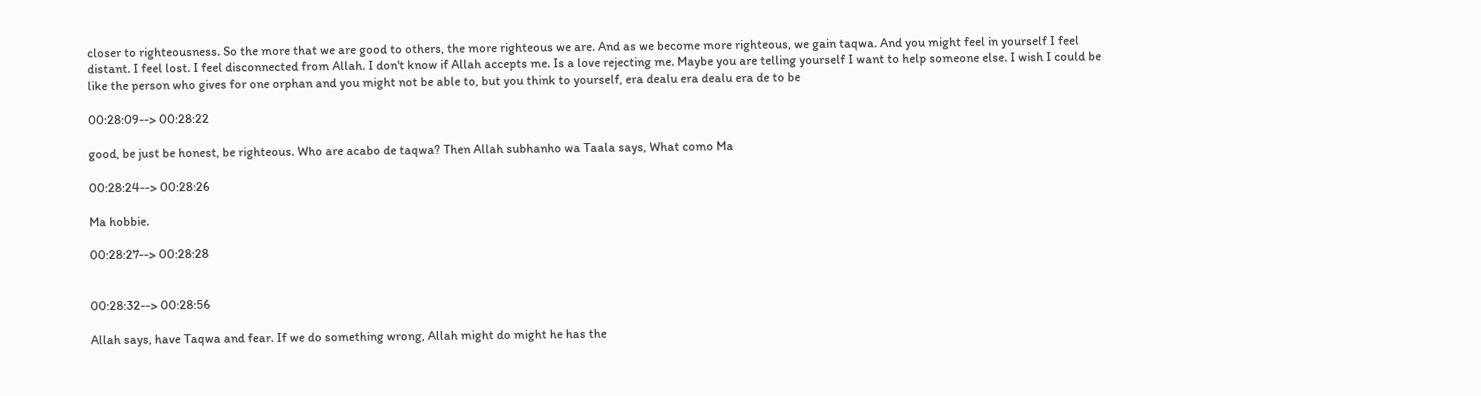closer to righteousness. So the more that we are good to others, the more righteous we are. And as we become more righteous, we gain taqwa. And you might feel in yourself I feel distant. I feel lost. I feel disconnected from Allah. I don't know if Allah accepts me. Is a love rejecting me. Maybe you are telling yourself I want to help someone else. I wish I could be like the person who gives for one orphan and you might not be able to, but you think to yourself, era dealu era dealu era de to be

00:28:09--> 00:28:22

good, be just be honest, be righteous. Who are acabo de taqwa? Then Allah subhanho wa Taala says, What como Ma

00:28:24--> 00:28:26

Ma hobbie.

00:28:27--> 00:28:28


00:28:32--> 00:28:56

Allah says, have Taqwa and fear. If we do something wrong, Allah might do might he has the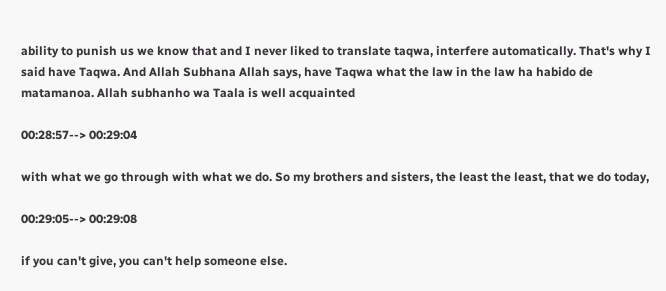ability to punish us we know that and I never liked to translate taqwa, interfere automatically. That's why I said have Taqwa. And Allah Subhana Allah says, have Taqwa what the law in the law ha habido de matamanoa. Allah subhanho wa Taala is well acquainted

00:28:57--> 00:29:04

with what we go through with what we do. So my brothers and sisters, the least the least, that we do today,

00:29:05--> 00:29:08

if you can't give, you can't help someone else.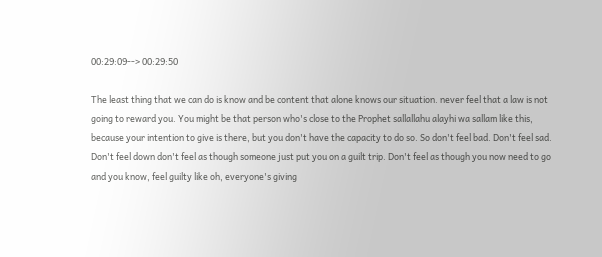00:29:09--> 00:29:50

The least thing that we can do is know and be content that alone knows our situation. never feel that a law is not going to reward you. You might be that person who's close to the Prophet sallallahu alayhi wa sallam like this, because your intention to give is there, but you don't have the capacity to do so. So don't feel bad. Don't feel sad. Don't feel down don't feel as though someone just put you on a guilt trip. Don't feel as though you now need to go and you know, feel guilty like oh, everyone's giving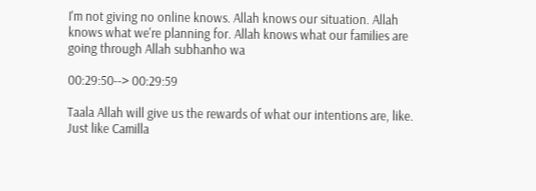I'm not giving no online knows. Allah knows our situation. Allah knows what we're planning for. Allah knows what our families are going through Allah subhanho wa

00:29:50--> 00:29:59

Taala Allah will give us the rewards of what our intentions are, like. Just like Camilla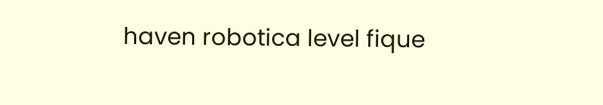haven robotica level fique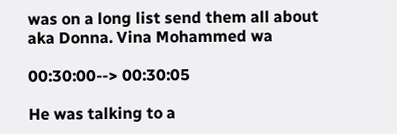was on a long list send them all about aka Donna. Vina Mohammed wa

00:30:00--> 00:30:05

He was talking to a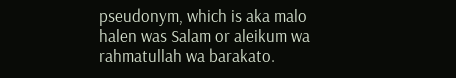pseudonym, which is aka malo halen was Salam or aleikum wa rahmatullah wa barakato.